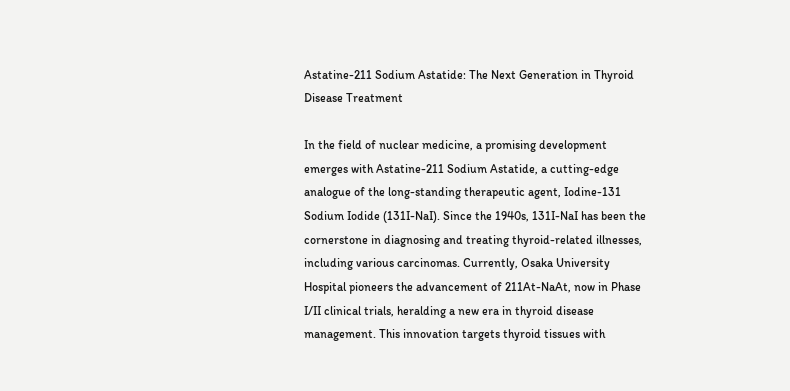Astatine-211 Sodium Astatide: The Next Generation in Thyroid Disease Treatment

In the field of nuclear medicine, a promising development emerges with Astatine-211 Sodium Astatide, a cutting-edge analogue of the long-standing therapeutic agent, Iodine-131 Sodium Iodide (131I-NaI). Since the 1940s, 131I-NaI has been the cornerstone in diagnosing and treating thyroid-related illnesses, including various carcinomas. Currently, Osaka University Hospital pioneers the advancement of 211At-NaAt, now in Phase I/II clinical trials, heralding a new era in thyroid disease management. This innovation targets thyroid tissues with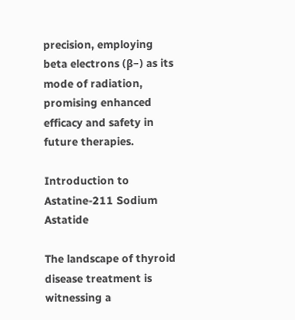precision, employing beta electrons (β–) as its mode of radiation, promising enhanced efficacy and safety in future therapies.

Introduction to Astatine-211 Sodium Astatide

The landscape of thyroid disease treatment is witnessing a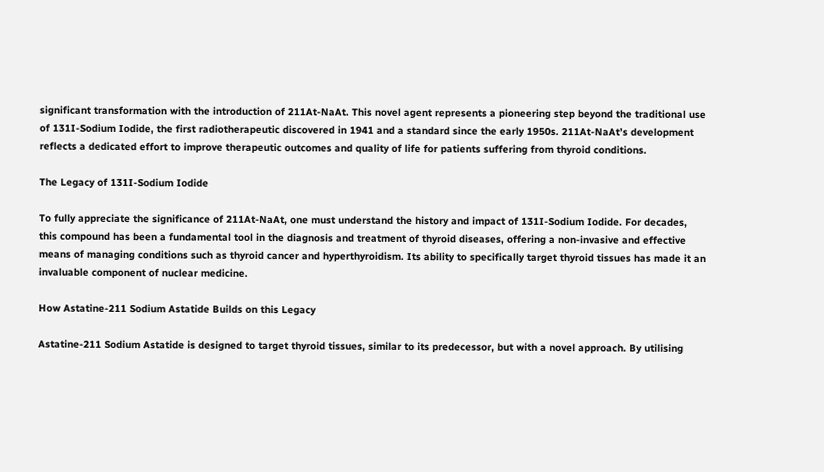significant transformation with the introduction of 211At-NaAt. This novel agent represents a pioneering step beyond the traditional use of 131I-Sodium Iodide, the first radiotherapeutic discovered in 1941 and a standard since the early 1950s. 211At-NaAt’s development reflects a dedicated effort to improve therapeutic outcomes and quality of life for patients suffering from thyroid conditions.

The Legacy of 131I-Sodium Iodide

To fully appreciate the significance of 211At-NaAt, one must understand the history and impact of 131I-Sodium Iodide. For decades, this compound has been a fundamental tool in the diagnosis and treatment of thyroid diseases, offering a non-invasive and effective means of managing conditions such as thyroid cancer and hyperthyroidism. Its ability to specifically target thyroid tissues has made it an invaluable component of nuclear medicine.

How Astatine-211 Sodium Astatide Builds on this Legacy

Astatine-211 Sodium Astatide is designed to target thyroid tissues, similar to its predecessor, but with a novel approach. By utilising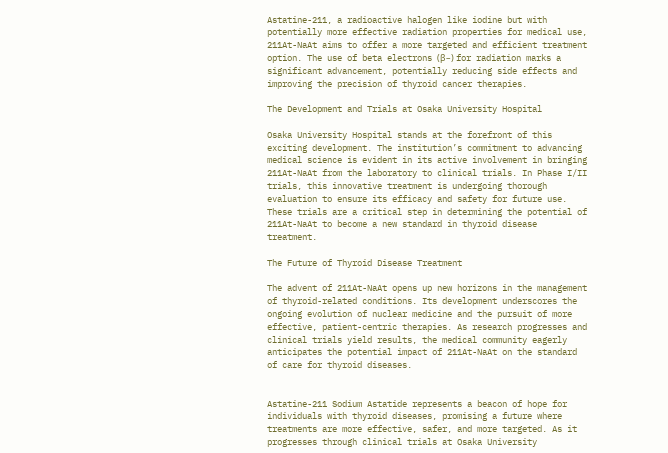Astatine-211, a radioactive halogen like iodine but with potentially more effective radiation properties for medical use, 211At-NaAt aims to offer a more targeted and efficient treatment option. The use of beta electrons (β–) for radiation marks a significant advancement, potentially reducing side effects and improving the precision of thyroid cancer therapies.

The Development and Trials at Osaka University Hospital

Osaka University Hospital stands at the forefront of this exciting development. The institution’s commitment to advancing medical science is evident in its active involvement in bringing 211At-NaAt from the laboratory to clinical trials. In Phase I/II trials, this innovative treatment is undergoing thorough evaluation to ensure its efficacy and safety for future use. These trials are a critical step in determining the potential of 211At-NaAt to become a new standard in thyroid disease treatment.

The Future of Thyroid Disease Treatment

The advent of 211At-NaAt opens up new horizons in the management of thyroid-related conditions. Its development underscores the ongoing evolution of nuclear medicine and the pursuit of more effective, patient-centric therapies. As research progresses and clinical trials yield results, the medical community eagerly anticipates the potential impact of 211At-NaAt on the standard of care for thyroid diseases.


Astatine-211 Sodium Astatide represents a beacon of hope for individuals with thyroid diseases, promising a future where treatments are more effective, safer, and more targeted. As it progresses through clinical trials at Osaka University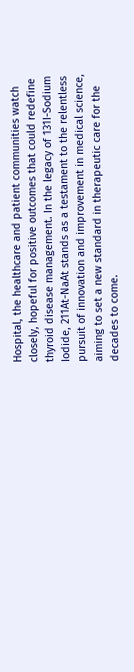Hospital, the healthcare and patient communities watch closely, hopeful for positive outcomes that could redefine thyroid disease management. In the legacy of 131I-Sodium Iodide, 211At-NaAt stands as a testament to the relentless pursuit of innovation and improvement in medical science, aiming to set a new standard in therapeutic care for the decades to come.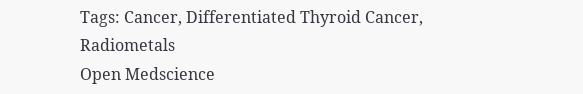Tags: Cancer, Differentiated Thyroid Cancer, Radiometals
Open Medscience